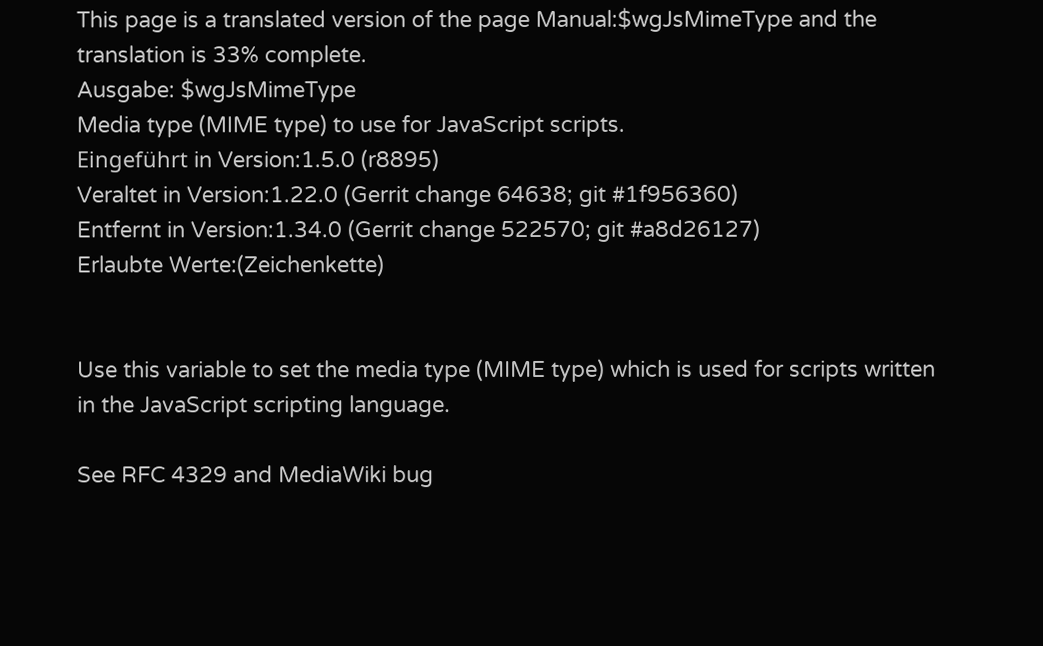This page is a translated version of the page Manual:$wgJsMimeType and the translation is 33% complete.
Ausgabe: $wgJsMimeType
Media type (MIME type) to use for JavaScript scripts.
Eingeführt in Version:1.5.0 (r8895)
Veraltet in Version:1.22.0 (Gerrit change 64638; git #1f956360)
Entfernt in Version:1.34.0 (Gerrit change 522570; git #a8d26127)
Erlaubte Werte:(Zeichenkette)


Use this variable to set the media type (MIME type) which is used for scripts written in the JavaScript scripting language.

See RFC 4329 and MediaWiki bug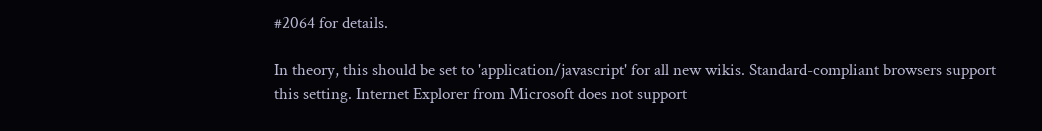#2064 for details.

In theory, this should be set to 'application/javascript' for all new wikis. Standard-compliant browsers support this setting. Internet Explorer from Microsoft does not support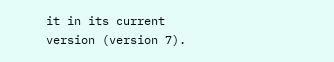it in its current version (version 7).